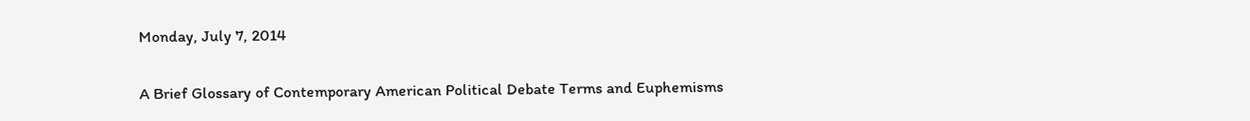Monday, July 7, 2014

A Brief Glossary of Contemporary American Political Debate Terms and Euphemisms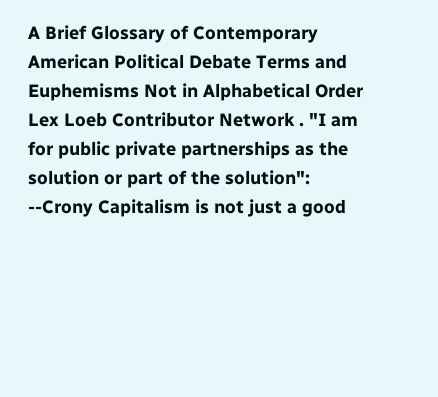A Brief Glossary of Contemporary American Political Debate Terms and Euphemisms Not in Alphabetical Order Lex Loeb Contributor Network . "I am for public private partnerships as the solution or part of the solution": --Crony Capitalism is not just a good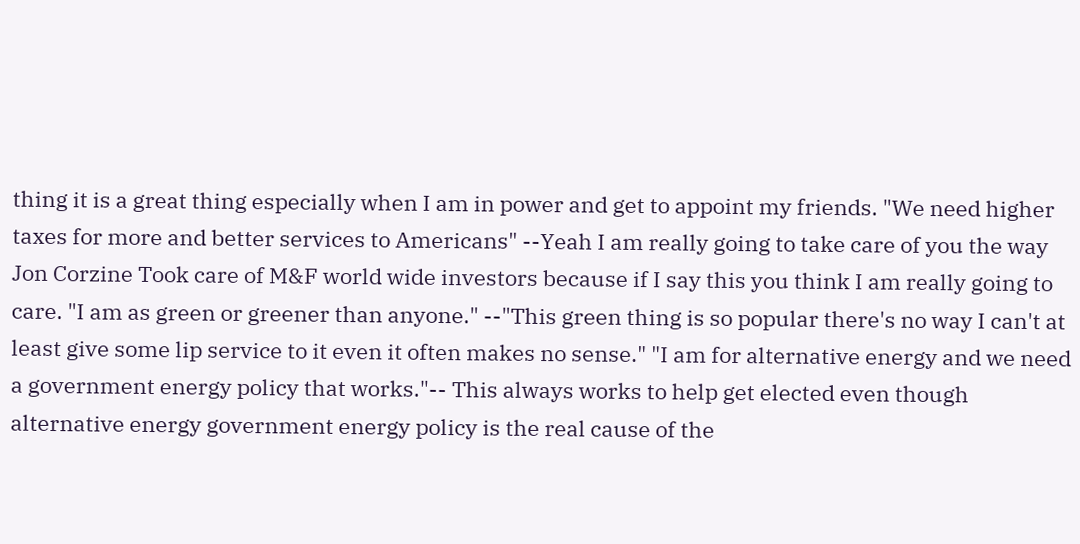thing it is a great thing especially when I am in power and get to appoint my friends. "We need higher taxes for more and better services to Americans" --Yeah I am really going to take care of you the way Jon Corzine Took care of M&F world wide investors because if I say this you think I am really going to care. "I am as green or greener than anyone." --"This green thing is so popular there's no way I can't at least give some lip service to it even it often makes no sense." "I am for alternative energy and we need a government energy policy that works."-- This always works to help get elected even though alternative energy government energy policy is the real cause of the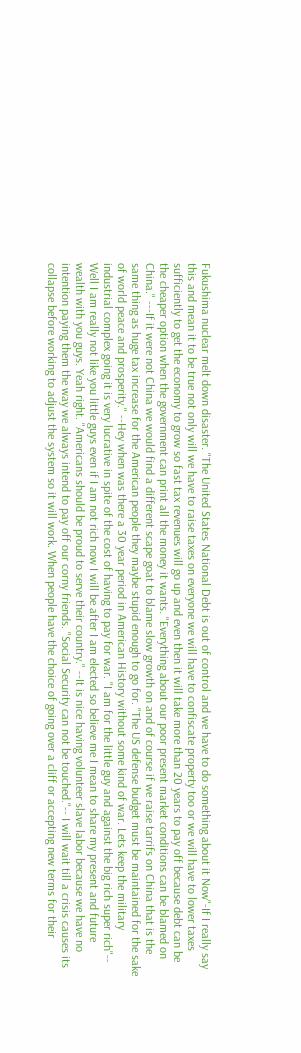Fukushima nuclear melt down disaster. "The United States National Debt is out of control and we have to do something about it Now"-If I really say this and mean it to be true not only will we have to raise taxes on everyone we will have to confiscate property too or we will have to lower taxes sufficiently to get the economy to grow so fast tax revenues will go up and even then it will take more than 20 years to pay off because debt can be the cheaper option when the government can print all the money it wants. "Everything about our poor present market conditions can be blamed on China." ---If it were not China we would find a different scape goat to blame slow growth on and of course if we raise tarrifs on China that is the same thing as huge tax increase for the American people they maybe stupid enough to go for. "The US defense budget must be maintained for the sake of world peace and prosperity." --Hey when was there a 30 year period in American History without some kind of war. Lets keep the military industrial complex going it is very lucrative in spite of the cost of having to pay for war. "I am for the little guy and against the big rich super rich"-- Well I am really not like you little guys even if I am not rich now I will be after I am elected so believe me I mean to share my present and future wealth with you guys. Yeah right. "Americans should be proud to serve their country." --It is nice having volunteer slave labor because we have no intention paying them the way we always intend to pay off our corny friends. "Social Security can not be touched."-- I will wait till a crisis causes its collapse before working to adjust the system so it will work. When people have the choice of going over a cliff or accepting new terms for their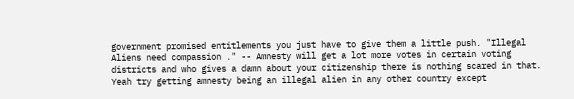government promised entitlements you just have to give them a little push. "Illegal Aliens need compassion ." -- Amnesty will get a lot more votes in certain voting districts and who gives a damn about your citizenship there is nothing scared in that. Yeah try getting amnesty being an illegal alien in any other country except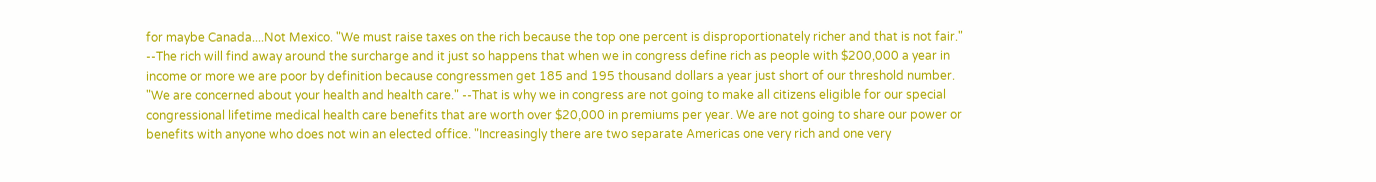for maybe Canada....Not Mexico. "We must raise taxes on the rich because the top one percent is disproportionately richer and that is not fair." --The rich will find away around the surcharge and it just so happens that when we in congress define rich as people with $200,000 a year in income or more we are poor by definition because congressmen get 185 and 195 thousand dollars a year just short of our threshold number. "We are concerned about your health and health care." --That is why we in congress are not going to make all citizens eligible for our special congressional lifetime medical health care benefits that are worth over $20,000 in premiums per year. We are not going to share our power or benefits with anyone who does not win an elected office. "Increasingly there are two separate Americas one very rich and one very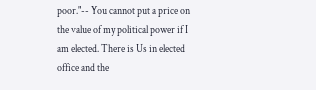poor."-- You cannot put a price on the value of my political power if I am elected. There is Us in elected office and the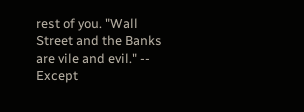rest of you. "Wall Street and the Banks are vile and evil." -- Except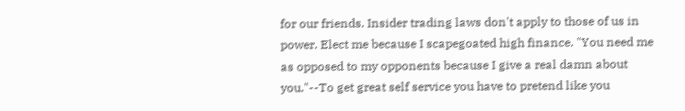for our friends. Insider trading laws don't apply to those of us in power. Elect me because I scapegoated high finance. "You need me as opposed to my opponents because I give a real damn about you."--To get great self service you have to pretend like you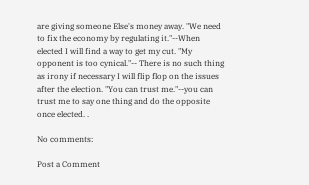are giving someone Else's money away. "We need to fix the economy by regulating it."--When elected I will find a way to get my cut. "My opponent is too cynical."-- There is no such thing as irony if necessary I will flip flop on the issues after the election. "You can trust me."--you can trust me to say one thing and do the opposite once elected. .

No comments:

Post a Comment